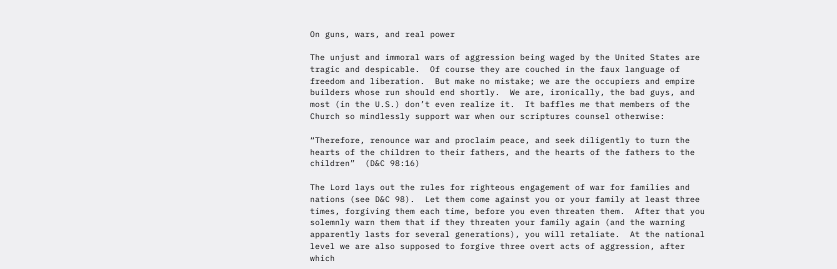On guns, wars, and real power

The unjust and immoral wars of aggression being waged by the United States are tragic and despicable.  Of course they are couched in the faux language of freedom and liberation.  But make no mistake; we are the occupiers and empire builders whose run should end shortly.  We are, ironically, the bad guys, and most (in the U.S.) don’t even realize it.  It baffles me that members of the Church so mindlessly support war when our scriptures counsel otherwise:

“Therefore, renounce war and proclaim peace, and seek diligently to turn the hearts of the children to their fathers, and the hearts of the fathers to the children”  (D&C 98:16)

The Lord lays out the rules for righteous engagement of war for families and nations (see D&C 98).  Let them come against you or your family at least three times, forgiving them each time, before you even threaten them.  After that you solemnly warn them that if they threaten your family again (and the warning apparently lasts for several generations), you will retaliate.  At the national level we are also supposed to forgive three overt acts of aggression, after which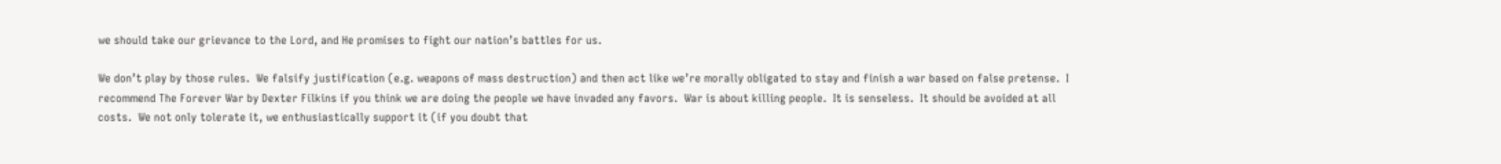we should take our grievance to the Lord, and He promises to fight our nation’s battles for us.

We don’t play by those rules.  We falsify justification (e.g. weapons of mass destruction) and then act like we’re morally obligated to stay and finish a war based on false pretense.  I recommend The Forever War by Dexter Filkins if you think we are doing the people we have invaded any favors.  War is about killing people.  It is senseless.  It should be avoided at all costs.  We not only tolerate it, we enthusiastically support it (if you doubt that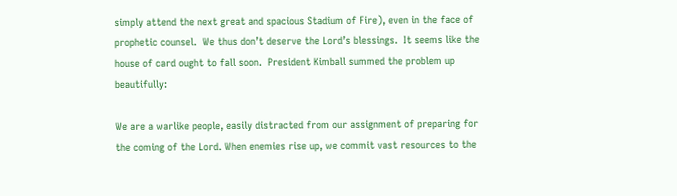simply attend the next great and spacious Stadium of Fire), even in the face of prophetic counsel.  We thus don’t deserve the Lord’s blessings.  It seems like the house of card ought to fall soon.  President Kimball summed the problem up beautifully:

We are a warlike people, easily distracted from our assignment of preparing for the coming of the Lord. When enemies rise up, we commit vast resources to the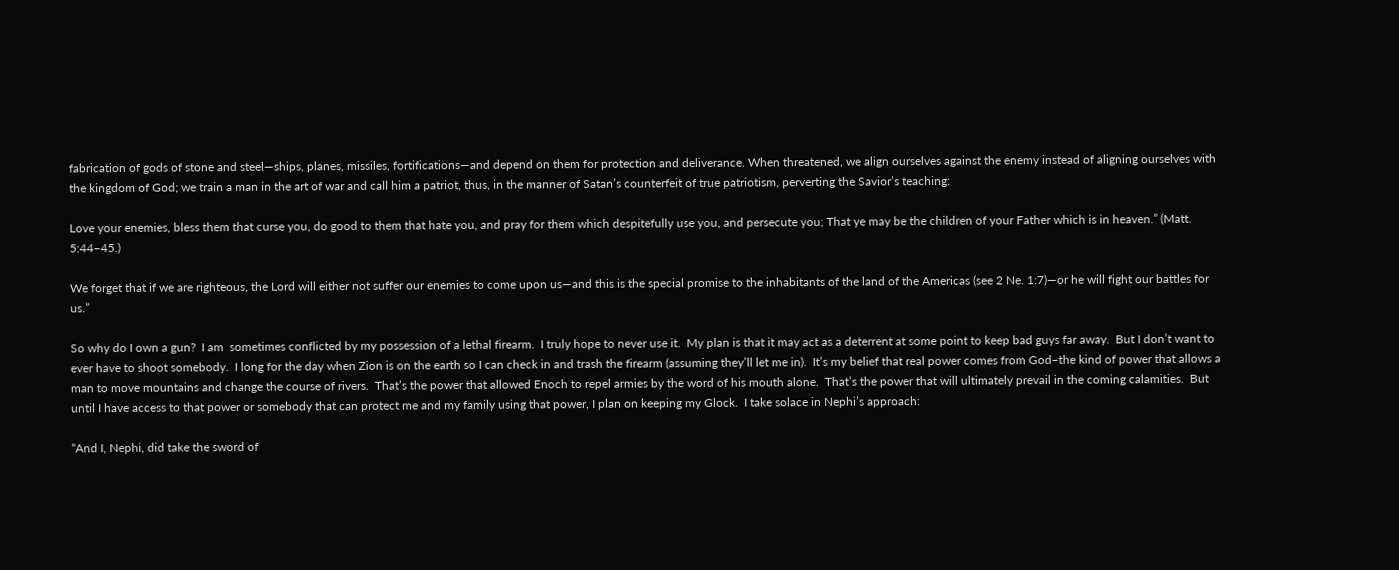fabrication of gods of stone and steel—ships, planes, missiles, fortifications—and depend on them for protection and deliverance. When threatened, we align ourselves against the enemy instead of aligning ourselves with the kingdom of God; we train a man in the art of war and call him a patriot, thus, in the manner of Satan’s counterfeit of true patriotism, perverting the Savior’s teaching:

Love your enemies, bless them that curse you, do good to them that hate you, and pray for them which despitefully use you, and persecute you; That ye may be the children of your Father which is in heaven.” (Matt. 5:44–45.)

We forget that if we are righteous, the Lord will either not suffer our enemies to come upon us—and this is the special promise to the inhabitants of the land of the Americas (see 2 Ne. 1:7)—or he will fight our battles for us.”

So why do I own a gun?  I am  sometimes conflicted by my possession of a lethal firearm.  I truly hope to never use it.  My plan is that it may act as a deterrent at some point to keep bad guys far away.  But I don’t want to ever have to shoot somebody.  I long for the day when Zion is on the earth so I can check in and trash the firearm (assuming they’ll let me in).  It’s my belief that real power comes from God–the kind of power that allows a man to move mountains and change the course of rivers.  That’s the power that allowed Enoch to repel armies by the word of his mouth alone.  That’s the power that will ultimately prevail in the coming calamities.  But until I have access to that power or somebody that can protect me and my family using that power, I plan on keeping my Glock.  I take solace in Nephi’s approach:

“And I, Nephi, did take the sword of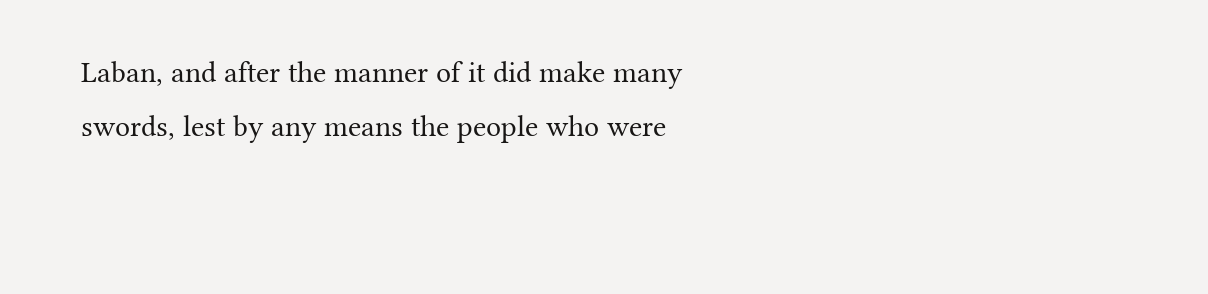Laban, and after the manner of it did make many swords, lest by any means the people who were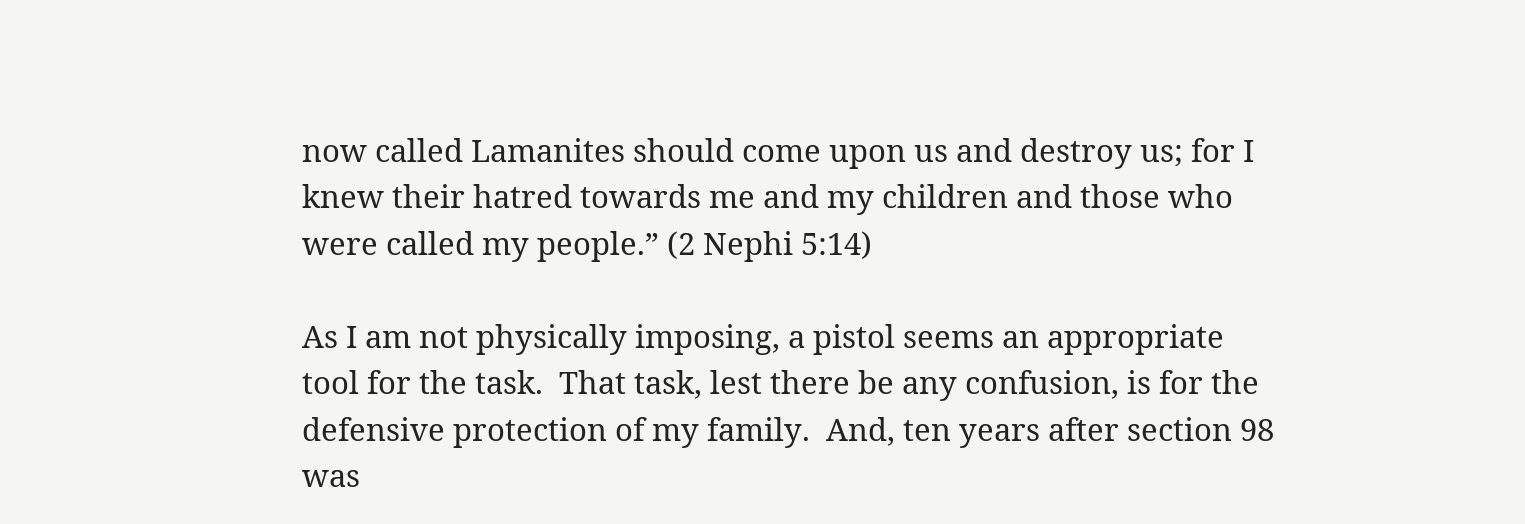now called Lamanites should come upon us and destroy us; for I knew their hatred towards me and my children and those who were called my people.” (2 Nephi 5:14)

As I am not physically imposing, a pistol seems an appropriate tool for the task.  That task, lest there be any confusion, is for the defensive protection of my family.  And, ten years after section 98 was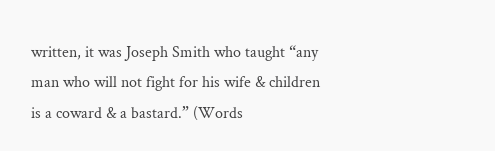written, it was Joseph Smith who taught “any man who will not fight for his wife & children is a coward & a bastard.” (Words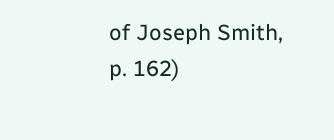of Joseph Smith, p. 162)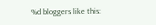%d bloggers like this: